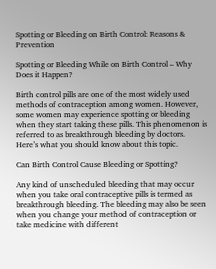Spotting or Bleeding on Birth Control: Reasons & Prevention

Spotting or Bleeding While on Birth Control – Why Does it Happen?

Birth control pills are one of the most widely used methods of contraception among women. However, some women may experience spotting or bleeding when they start taking these pills. This phenomenon is referred to as breakthrough bleeding by doctors. Here’s what you should know about this topic.

Can Birth Control Cause Bleeding or Spotting?

Any kind of unscheduled bleeding that may occur when you take oral contraceptive pills is termed as breakthrough bleeding. The bleeding may also be seen when you change your method of contraception or take medicine with different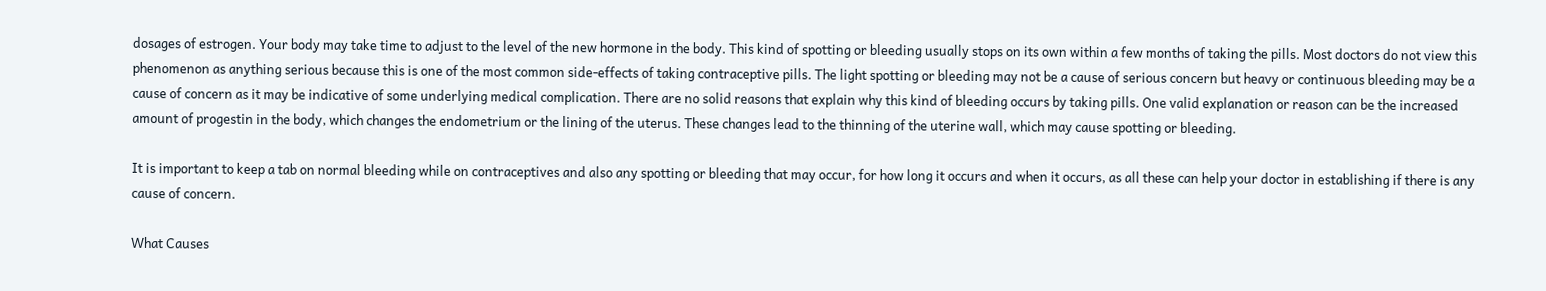dosages of estrogen. Your body may take time to adjust to the level of the new hormone in the body. This kind of spotting or bleeding usually stops on its own within a few months of taking the pills. Most doctors do not view this phenomenon as anything serious because this is one of the most common side-effects of taking contraceptive pills. The light spotting or bleeding may not be a cause of serious concern but heavy or continuous bleeding may be a cause of concern as it may be indicative of some underlying medical complication. There are no solid reasons that explain why this kind of bleeding occurs by taking pills. One valid explanation or reason can be the increased amount of progestin in the body, which changes the endometrium or the lining of the uterus. These changes lead to the thinning of the uterine wall, which may cause spotting or bleeding.

It is important to keep a tab on normal bleeding while on contraceptives and also any spotting or bleeding that may occur, for how long it occurs and when it occurs, as all these can help your doctor in establishing if there is any cause of concern.

What Causes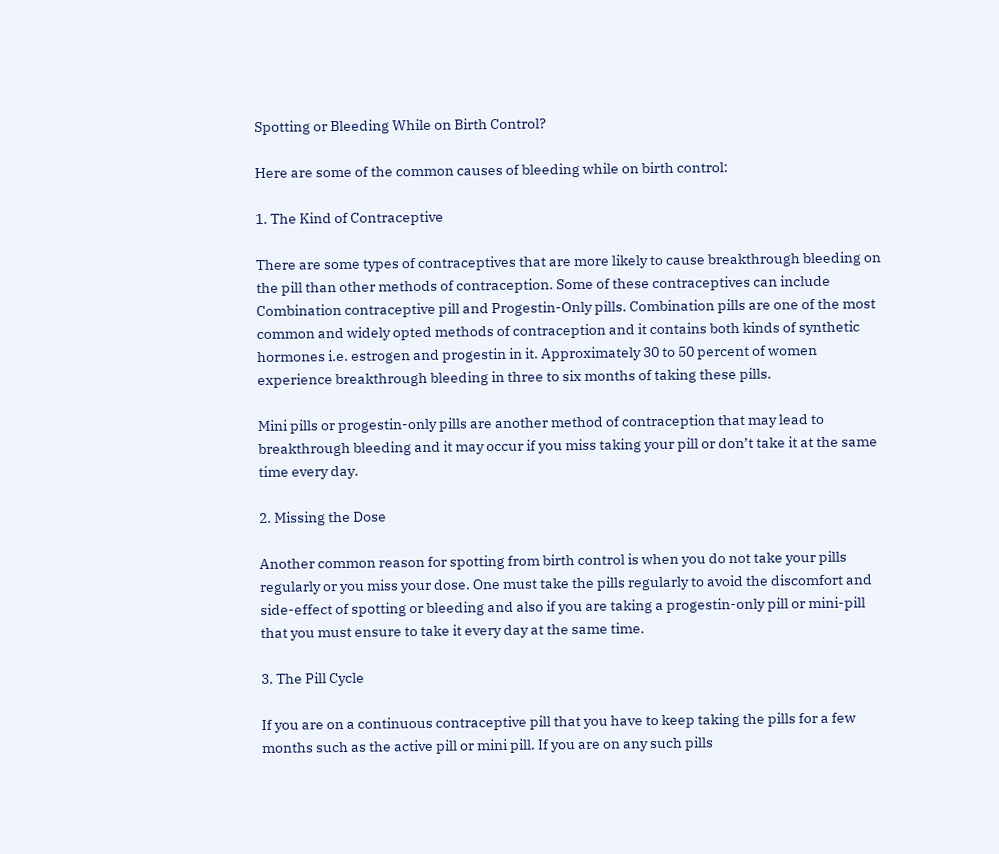Spotting or Bleeding While on Birth Control?

Here are some of the common causes of bleeding while on birth control:

1. The Kind of Contraceptive

There are some types of contraceptives that are more likely to cause breakthrough bleeding on the pill than other methods of contraception. Some of these contraceptives can include Combination contraceptive pill and Progestin-Only pills. Combination pills are one of the most common and widely opted methods of contraception and it contains both kinds of synthetic hormones i.e. estrogen and progestin in it. Approximately 30 to 50 percent of women experience breakthrough bleeding in three to six months of taking these pills.

Mini pills or progestin-only pills are another method of contraception that may lead to breakthrough bleeding and it may occur if you miss taking your pill or don’t take it at the same time every day.

2. Missing the Dose

Another common reason for spotting from birth control is when you do not take your pills regularly or you miss your dose. One must take the pills regularly to avoid the discomfort and side-effect of spotting or bleeding and also if you are taking a progestin-only pill or mini-pill that you must ensure to take it every day at the same time.

3. The Pill Cycle

If you are on a continuous contraceptive pill that you have to keep taking the pills for a few months such as the active pill or mini pill. If you are on any such pills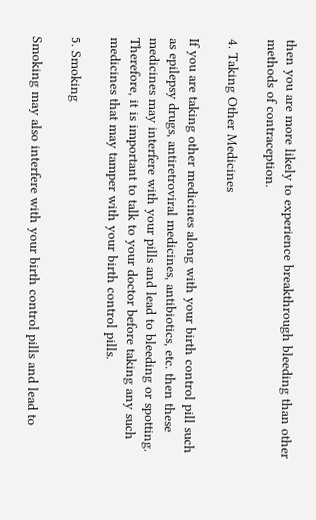then you are more likely to experience breakthrough bleeding than other methods of contraception.

4. Taking Other Medicines

If you are taking other medicines along with your birth control pill such as epilepsy drugs, antiretroviral medicines, antibiotics, etc. then these medicines may interfere with your pills and lead to bleeding or spotting. Therefore, it is important to talk to your doctor before taking any such medicines that may tamper with your birth control pills.

5. Smoking

Smoking may also interfere with your birth control pills and lead to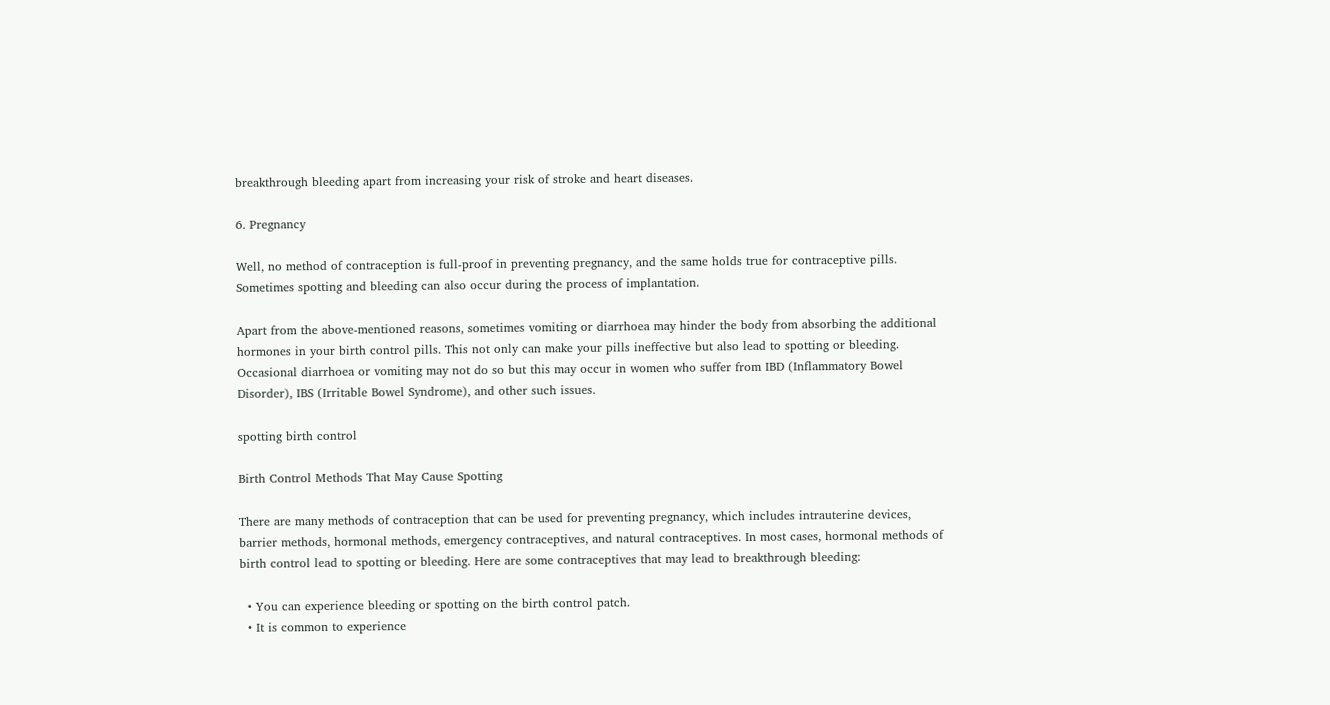breakthrough bleeding apart from increasing your risk of stroke and heart diseases.

6. Pregnancy

Well, no method of contraception is full-proof in preventing pregnancy, and the same holds true for contraceptive pills. Sometimes spotting and bleeding can also occur during the process of implantation.

Apart from the above-mentioned reasons, sometimes vomiting or diarrhoea may hinder the body from absorbing the additional hormones in your birth control pills. This not only can make your pills ineffective but also lead to spotting or bleeding. Occasional diarrhoea or vomiting may not do so but this may occur in women who suffer from IBD (Inflammatory Bowel Disorder), IBS (Irritable Bowel Syndrome), and other such issues.

spotting birth control

Birth Control Methods That May Cause Spotting

There are many methods of contraception that can be used for preventing pregnancy, which includes intrauterine devices, barrier methods, hormonal methods, emergency contraceptives, and natural contraceptives. In most cases, hormonal methods of birth control lead to spotting or bleeding. Here are some contraceptives that may lead to breakthrough bleeding:

  • You can experience bleeding or spotting on the birth control patch.
  • It is common to experience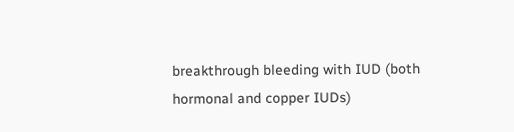breakthrough bleeding with IUD (both hormonal and copper IUDs)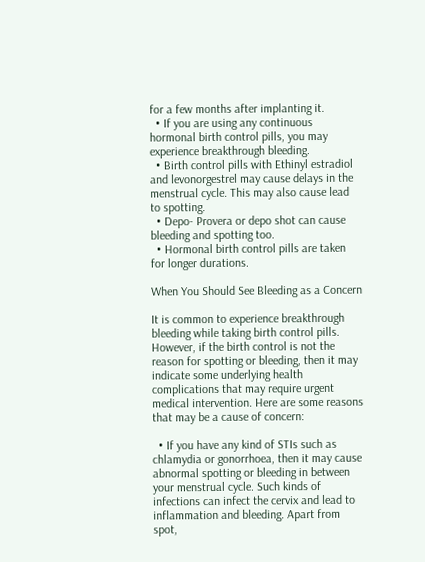for a few months after implanting it.
  • If you are using any continuous hormonal birth control pills, you may experience breakthrough bleeding.
  • Birth control pills with Ethinyl estradiol and levonorgestrel may cause delays in the menstrual cycle. This may also cause lead to spotting.
  • Depo- Provera or depo shot can cause bleeding and spotting too.
  • Hormonal birth control pills are taken for longer durations.

When You Should See Bleeding as a Concern

It is common to experience breakthrough bleeding while taking birth control pills. However, if the birth control is not the reason for spotting or bleeding, then it may indicate some underlying health complications that may require urgent medical intervention. Here are some reasons that may be a cause of concern:

  • If you have any kind of STIs such as chlamydia or gonorrhoea, then it may cause abnormal spotting or bleeding in between your menstrual cycle. Such kinds of infections can infect the cervix and lead to inflammation and bleeding. Apart from spot,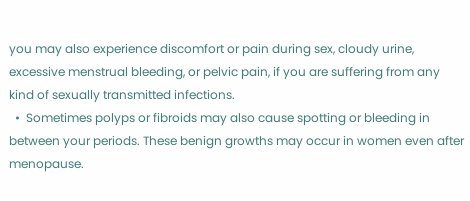you may also experience discomfort or pain during sex, cloudy urine, excessive menstrual bleeding, or pelvic pain, if you are suffering from any kind of sexually transmitted infections.
  •  Sometimes polyps or fibroids may also cause spotting or bleeding in between your periods. These benign growths may occur in women even after menopause.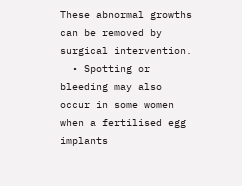These abnormal growths can be removed by surgical intervention.
  • Spotting or bleeding may also occur in some women when a fertilised egg implants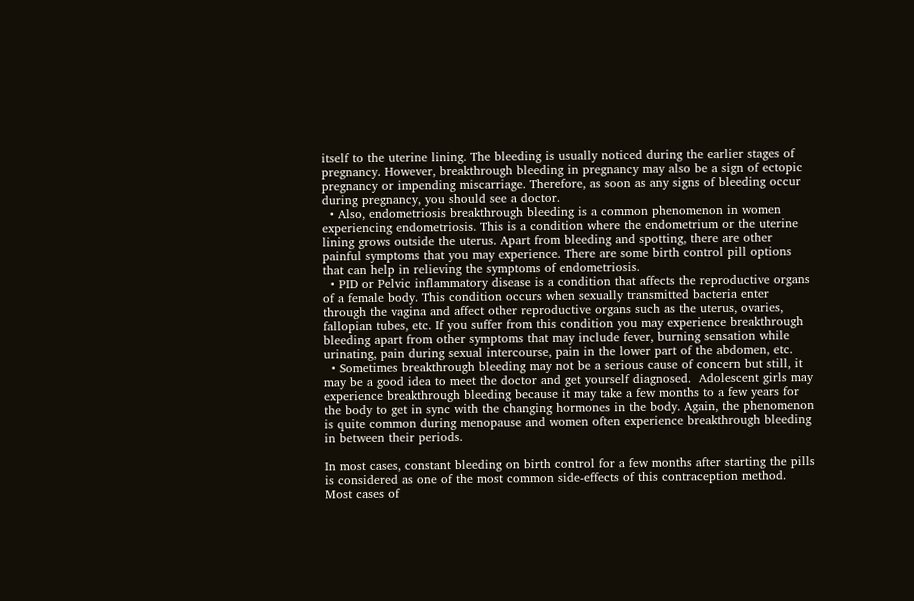itself to the uterine lining. The bleeding is usually noticed during the earlier stages of pregnancy. However, breakthrough bleeding in pregnancy may also be a sign of ectopic pregnancy or impending miscarriage. Therefore, as soon as any signs of bleeding occur during pregnancy, you should see a doctor.
  • Also, endometriosis breakthrough bleeding is a common phenomenon in women experiencing endometriosis. This is a condition where the endometrium or the uterine lining grows outside the uterus. Apart from bleeding and spotting, there are other painful symptoms that you may experience. There are some birth control pill options that can help in relieving the symptoms of endometriosis.
  • PID or Pelvic inflammatory disease is a condition that affects the reproductive organs of a female body. This condition occurs when sexually transmitted bacteria enter through the vagina and affect other reproductive organs such as the uterus, ovaries, fallopian tubes, etc. If you suffer from this condition you may experience breakthrough bleeding apart from other symptoms that may include fever, burning sensation while urinating, pain during sexual intercourse, pain in the lower part of the abdomen, etc.
  • Sometimes breakthrough bleeding may not be a serious cause of concern but still, it may be a good idea to meet the doctor and get yourself diagnosed.  Adolescent girls may experience breakthrough bleeding because it may take a few months to a few years for the body to get in sync with the changing hormones in the body. Again, the phenomenon is quite common during menopause and women often experience breakthrough bleeding in between their periods.

In most cases, constant bleeding on birth control for a few months after starting the pills is considered as one of the most common side-effects of this contraception method.  Most cases of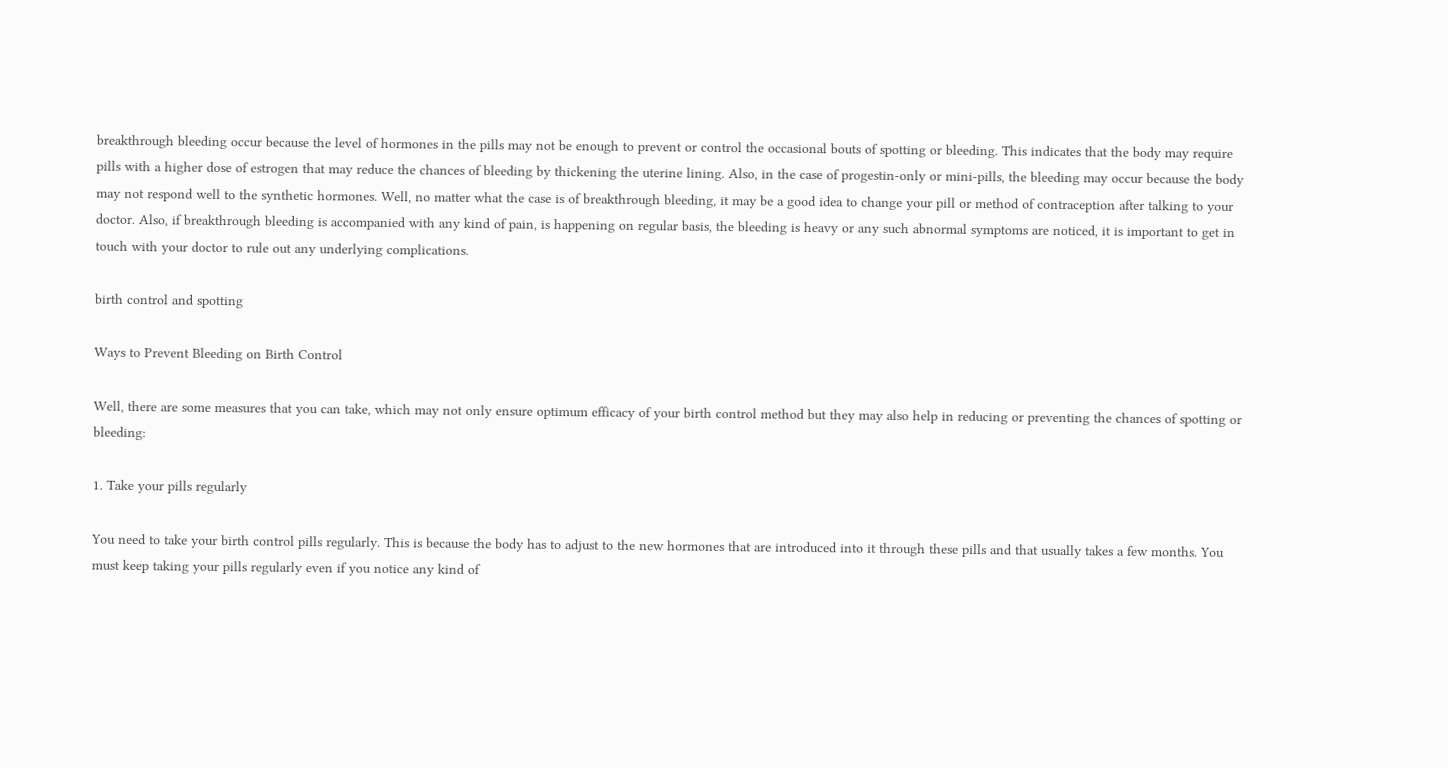breakthrough bleeding occur because the level of hormones in the pills may not be enough to prevent or control the occasional bouts of spotting or bleeding. This indicates that the body may require pills with a higher dose of estrogen that may reduce the chances of bleeding by thickening the uterine lining. Also, in the case of progestin-only or mini-pills, the bleeding may occur because the body may not respond well to the synthetic hormones. Well, no matter what the case is of breakthrough bleeding, it may be a good idea to change your pill or method of contraception after talking to your doctor. Also, if breakthrough bleeding is accompanied with any kind of pain, is happening on regular basis, the bleeding is heavy or any such abnormal symptoms are noticed, it is important to get in touch with your doctor to rule out any underlying complications.

birth control and spotting

Ways to Prevent Bleeding on Birth Control

Well, there are some measures that you can take, which may not only ensure optimum efficacy of your birth control method but they may also help in reducing or preventing the chances of spotting or bleeding:

1. Take your pills regularly

You need to take your birth control pills regularly. This is because the body has to adjust to the new hormones that are introduced into it through these pills and that usually takes a few months. You must keep taking your pills regularly even if you notice any kind of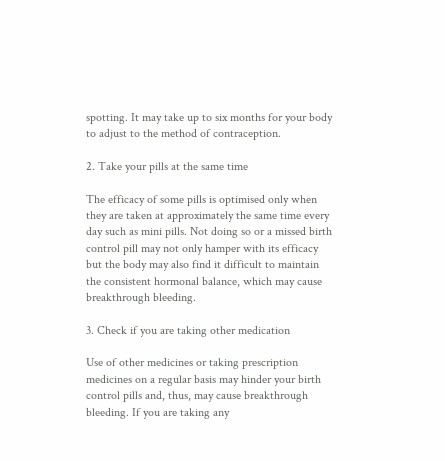spotting. It may take up to six months for your body to adjust to the method of contraception.

2. Take your pills at the same time

The efficacy of some pills is optimised only when they are taken at approximately the same time every day such as mini pills. Not doing so or a missed birth control pill may not only hamper with its efficacy but the body may also find it difficult to maintain the consistent hormonal balance, which may cause breakthrough bleeding.

3. Check if you are taking other medication

Use of other medicines or taking prescription medicines on a regular basis may hinder your birth control pills and, thus, may cause breakthrough bleeding. If you are taking any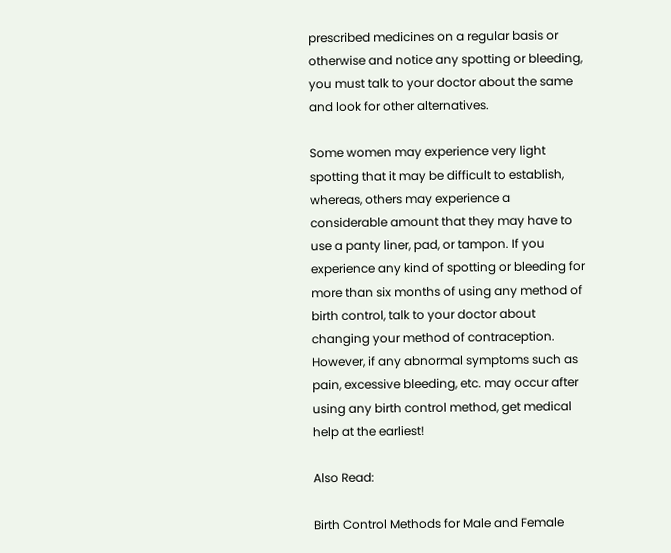prescribed medicines on a regular basis or otherwise and notice any spotting or bleeding, you must talk to your doctor about the same and look for other alternatives.

Some women may experience very light spotting that it may be difficult to establish, whereas, others may experience a considerable amount that they may have to use a panty liner, pad, or tampon. If you experience any kind of spotting or bleeding for more than six months of using any method of birth control, talk to your doctor about changing your method of contraception. However, if any abnormal symptoms such as pain, excessive bleeding, etc. may occur after using any birth control method, get medical help at the earliest!

Also Read:

Birth Control Methods for Male and Female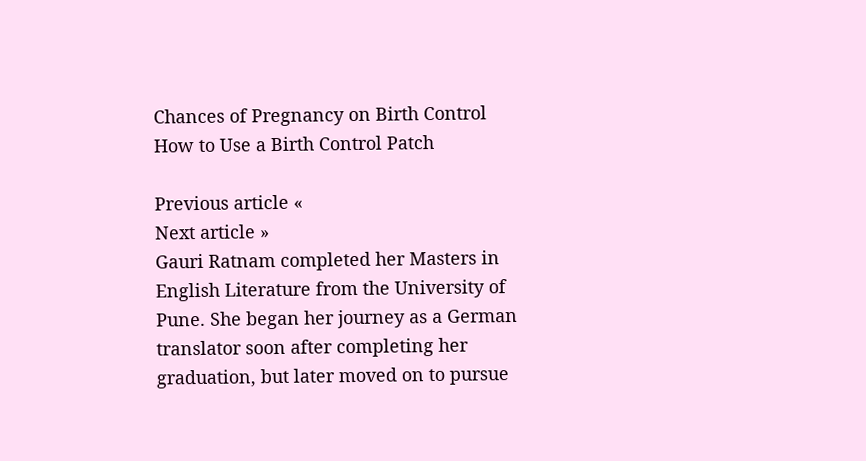Chances of Pregnancy on Birth Control
How to Use a Birth Control Patch

Previous article «
Next article »
Gauri Ratnam completed her Masters in English Literature from the University of Pune. She began her journey as a German translator soon after completing her graduation, but later moved on to pursue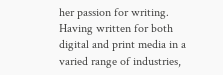her passion for writing. Having written for both digital and print media in a varied range of industries,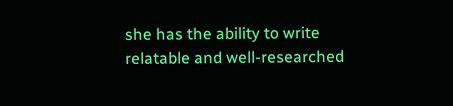she has the ability to write relatable and well-researched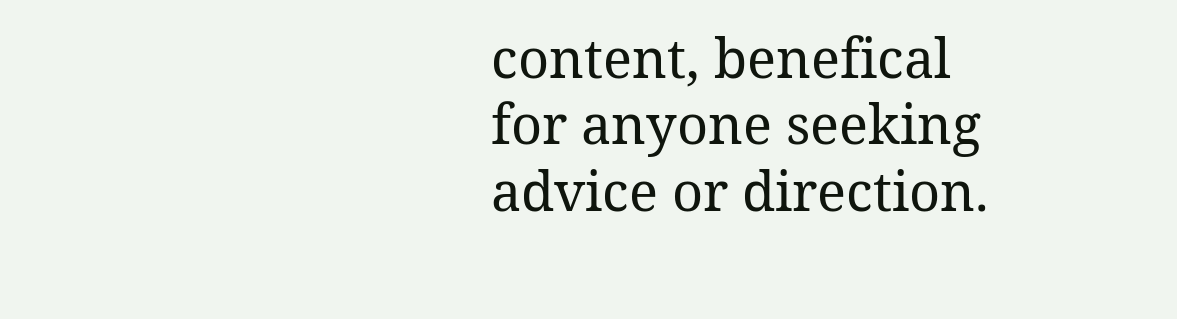content, benefical for anyone seeking advice or direction.